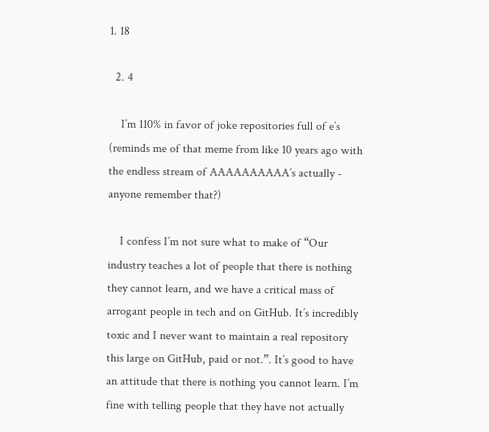1. 18

  2. 4

    I’m 110% in favor of joke repositories full of e’s (reminds me of that meme from like 10 years ago with the endless stream of AAAAAAAAAA’s actually - anyone remember that?)

    I confess I’m not sure what to make of “Our industry teaches a lot of people that there is nothing they cannot learn, and we have a critical mass of arrogant people in tech and on GitHub. It’s incredibly toxic and I never want to maintain a real repository this large on GitHub, paid or not.”. It’s good to have an attitude that there is nothing you cannot learn. I’m fine with telling people that they have not actually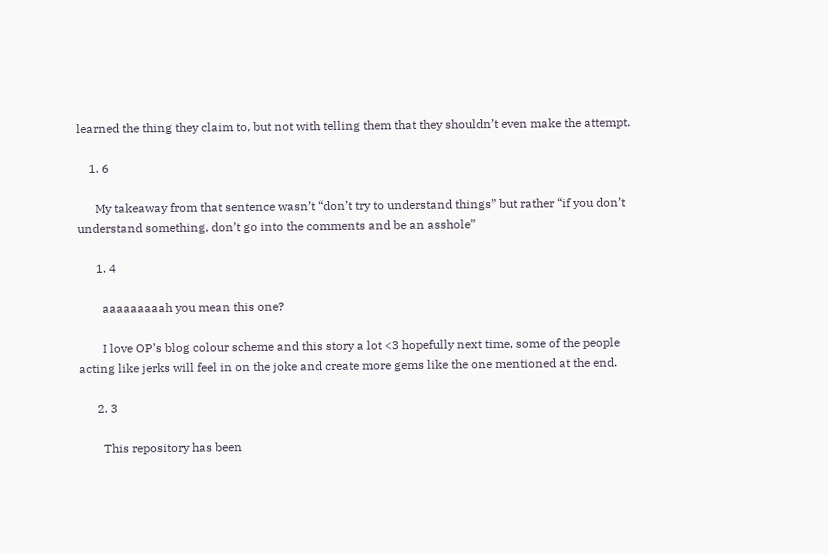learned the thing they claim to, but not with telling them that they shouldn’t even make the attempt.

    1. 6

      My takeaway from that sentence wasn’t “don’t try to understand things” but rather “if you don’t understand something, don’t go into the comments and be an asshole”

      1. 4

        aaaaaaaaah you mean this one?

        I love OP’s blog colour scheme and this story a lot <3 hopefully next time, some of the people acting like jerks will feel in on the joke and create more gems like the one mentioned at the end.

      2. 3

        This repository has been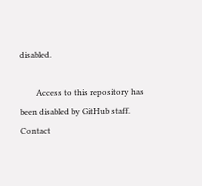disabled.

        Access to this repository has been disabled by GitHub staff. Contact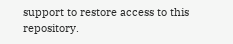support to restore access to this repository.